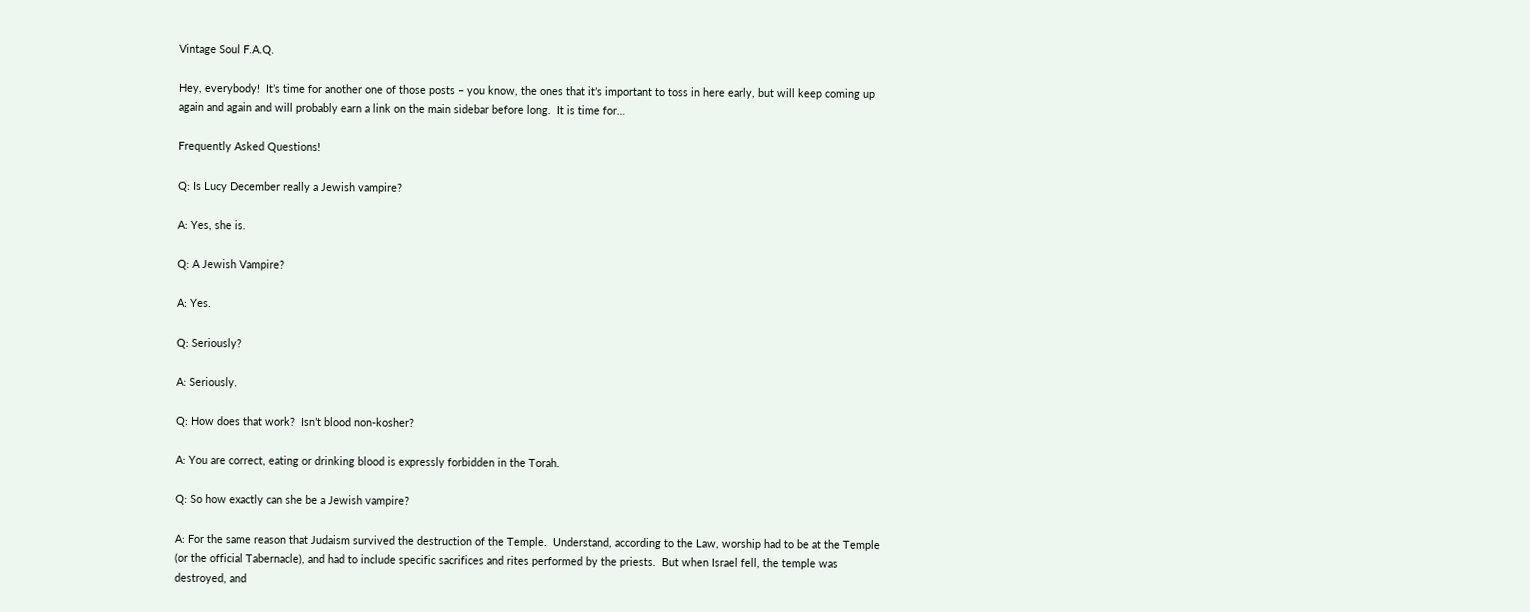Vintage Soul F.A.Q.

Hey, everybody!  It’s time for another one of those posts – you know, the ones that it’s important to toss in here early, but will keep coming up again and again and will probably earn a link on the main sidebar before long.  It is time for…

Frequently Asked Questions!

Q: Is Lucy December really a Jewish vampire?

A: Yes, she is.

Q: A Jewish Vampire?

A: Yes.

Q: Seriously?

A: Seriously.

Q: How does that work?  Isn’t blood non-kosher?

A: You are correct, eating or drinking blood is expressly forbidden in the Torah.

Q: So how exactly can she be a Jewish vampire?

A: For the same reason that Judaism survived the destruction of the Temple.  Understand, according to the Law, worship had to be at the Temple (or the official Tabernacle), and had to include specific sacrifices and rites performed by the priests.  But when Israel fell, the temple was destroyed, and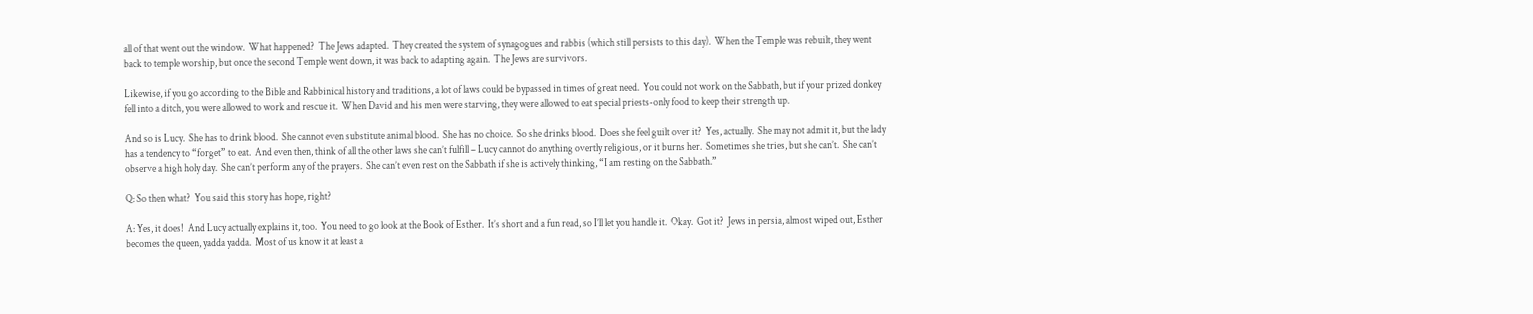all of that went out the window.  What happened?  The Jews adapted.  They created the system of synagogues and rabbis (which still persists to this day).  When the Temple was rebuilt, they went back to temple worship, but once the second Temple went down, it was back to adapting again.  The Jews are survivors.

Likewise, if you go according to the Bible and Rabbinical history and traditions, a lot of laws could be bypassed in times of great need.  You could not work on the Sabbath, but if your prized donkey fell into a ditch, you were allowed to work and rescue it.  When David and his men were starving, they were allowed to eat special priests-only food to keep their strength up.

And so is Lucy.  She has to drink blood.  She cannot even substitute animal blood.  She has no choice.  So she drinks blood.  Does she feel guilt over it?  Yes, actually.  She may not admit it, but the lady has a tendency to “forget” to eat.  And even then, think of all the other laws she can’t fulfill – Lucy cannot do anything overtly religious, or it burns her.  Sometimes she tries, but she can’t.  She can’t observe a high holy day.  She can’t perform any of the prayers.  She can’t even rest on the Sabbath if she is actively thinking, “I am resting on the Sabbath.”

Q: So then what?  You said this story has hope, right?

A: Yes, it does!  And Lucy actually explains it, too.  You need to go look at the Book of Esther.  It’s short and a fun read, so I’ll let you handle it.  Okay.  Got it?  Jews in persia, almost wiped out, Esther becomes the queen, yadda yadda.  Most of us know it at least a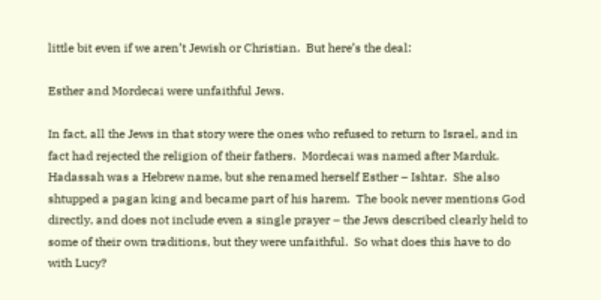little bit even if we aren’t Jewish or Christian.  But here’s the deal:

Esther and Mordecai were unfaithful Jews.

In fact, all the Jews in that story were the ones who refused to return to Israel, and in fact had rejected the religion of their fathers.  Mordecai was named after Marduk.  Hadassah was a Hebrew name, but she renamed herself Esther – Ishtar.  She also shtupped a pagan king and became part of his harem.  The book never mentions God directly, and does not include even a single prayer – the Jews described clearly held to some of their own traditions, but they were unfaithful.  So what does this have to do with Lucy?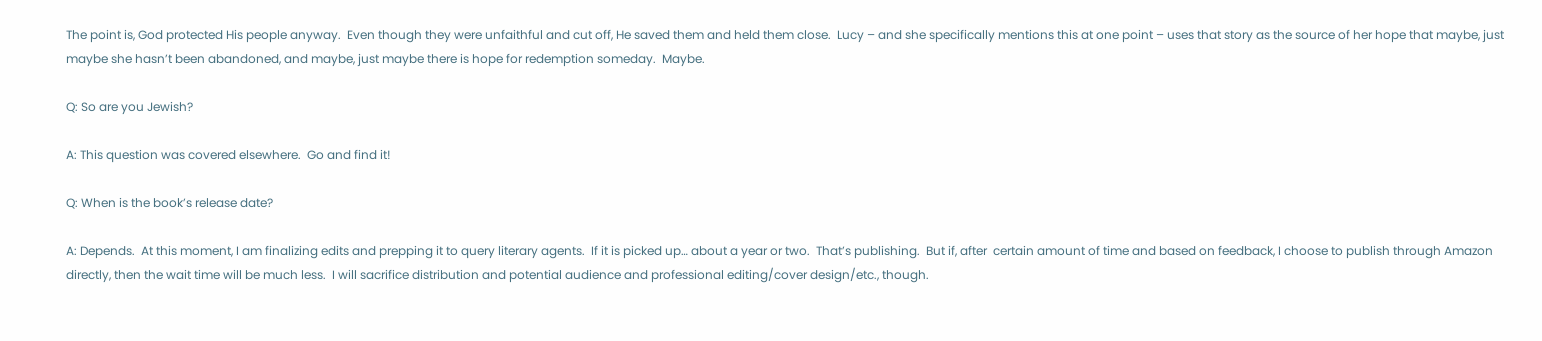The point is, God protected His people anyway.  Even though they were unfaithful and cut off, He saved them and held them close.  Lucy – and she specifically mentions this at one point – uses that story as the source of her hope that maybe, just maybe she hasn’t been abandoned, and maybe, just maybe there is hope for redemption someday.  Maybe.

Q: So are you Jewish?

A: This question was covered elsewhere.  Go and find it!

Q: When is the book’s release date?

A: Depends.  At this moment, I am finalizing edits and prepping it to query literary agents.  If it is picked up… about a year or two.  That’s publishing.  But if, after  certain amount of time and based on feedback, I choose to publish through Amazon directly, then the wait time will be much less.  I will sacrifice distribution and potential audience and professional editing/cover design/etc., though.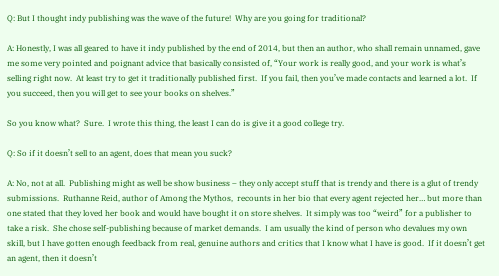Q: But I thought indy publishing was the wave of the future!  Why are you going for traditional?

A: Honestly, I was all geared to have it indy published by the end of 2014, but then an author, who shall remain unnamed, gave me some very pointed and poignant advice that basically consisted of, “Your work is really good, and your work is what’s selling right now.  At least try to get it traditionally published first.  If you fail, then you’ve made contacts and learned a lot.  If you succeed, then you will get to see your books on shelves.”

So you know what?  Sure.  I wrote this thing, the least I can do is give it a good college try.

Q: So if it doesn’t sell to an agent, does that mean you suck?

A: No, not at all.  Publishing might as well be show business – they only accept stuff that is trendy and there is a glut of trendy submissions.  Ruthanne Reid, author of Among the Mythos,  recounts in her bio that every agent rejected her… but more than one stated that they loved her book and would have bought it on store shelves.  It simply was too “weird” for a publisher to take a risk.  She chose self-publishing because of market demands.  I am usually the kind of person who devalues my own skill, but I have gotten enough feedback from real, genuine authors and critics that I know what I have is good.  If it doesn’t get an agent, then it doesn’t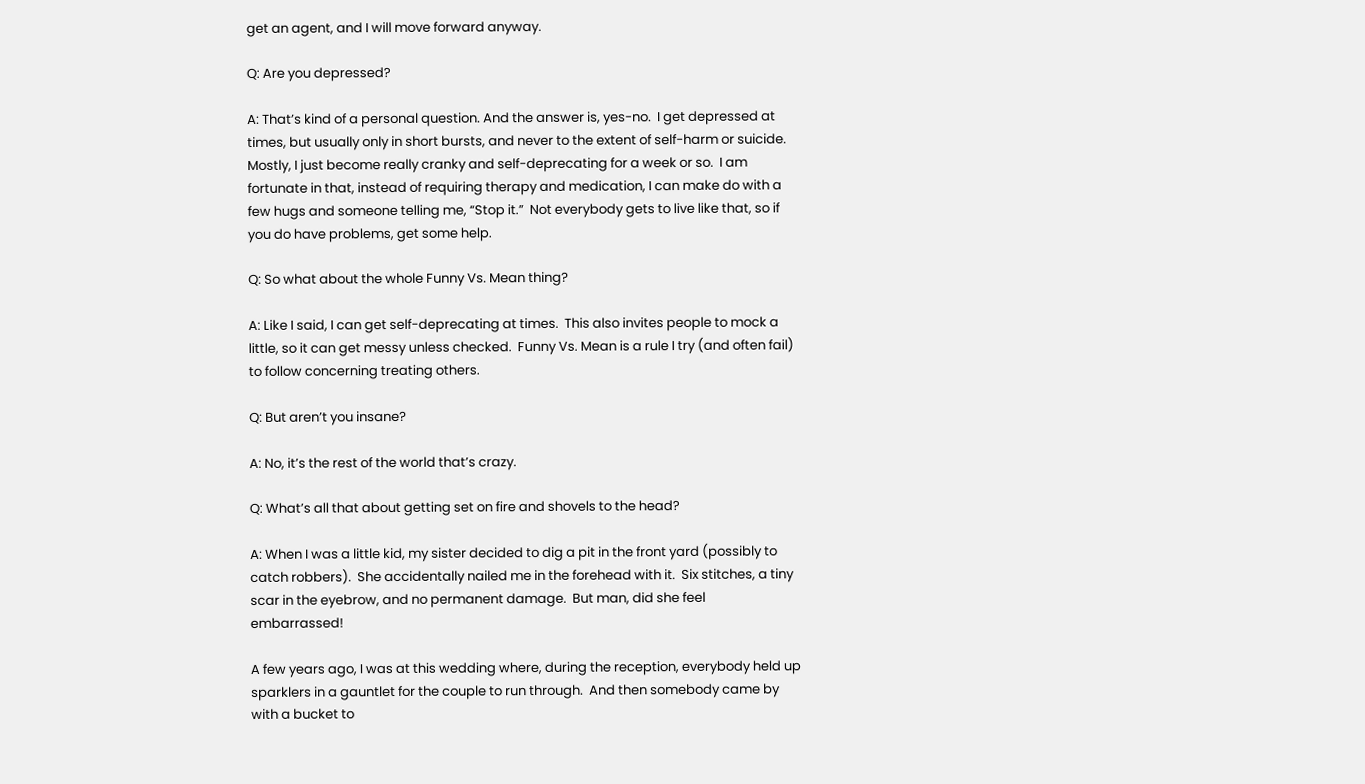get an agent, and I will move forward anyway.

Q: Are you depressed?

A: That’s kind of a personal question. And the answer is, yes-no.  I get depressed at times, but usually only in short bursts, and never to the extent of self-harm or suicide.  Mostly, I just become really cranky and self-deprecating for a week or so.  I am fortunate in that, instead of requiring therapy and medication, I can make do with a few hugs and someone telling me, “Stop it.”  Not everybody gets to live like that, so if you do have problems, get some help.

Q: So what about the whole Funny Vs. Mean thing?

A: Like I said, I can get self-deprecating at times.  This also invites people to mock a little, so it can get messy unless checked.  Funny Vs. Mean is a rule I try (and often fail) to follow concerning treating others.

Q: But aren’t you insane?

A: No, it’s the rest of the world that’s crazy.

Q: What’s all that about getting set on fire and shovels to the head?

A: When I was a little kid, my sister decided to dig a pit in the front yard (possibly to catch robbers).  She accidentally nailed me in the forehead with it.  Six stitches, a tiny scar in the eyebrow, and no permanent damage.  But man, did she feel embarrassed!

A few years ago, I was at this wedding where, during the reception, everybody held up sparklers in a gauntlet for the couple to run through.  And then somebody came by with a bucket to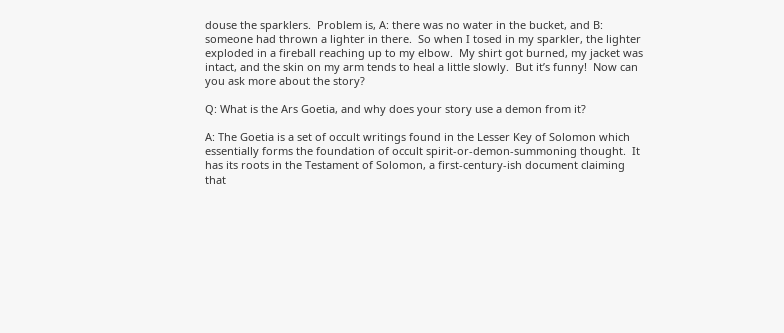douse the sparklers.  Problem is, A: there was no water in the bucket, and B: someone had thrown a lighter in there.  So when I tosed in my sparkler, the lighter exploded in a fireball reaching up to my elbow.  My shirt got burned, my jacket was intact, and the skin on my arm tends to heal a little slowly.  But it’s funny!  Now can you ask more about the story?

Q: What is the Ars Goetia, and why does your story use a demon from it?

A: The Goetia is a set of occult writings found in the Lesser Key of Solomon which essentially forms the foundation of occult spirit-or-demon-summoning thought.  It has its roots in the Testament of Solomon, a first-century-ish document claiming that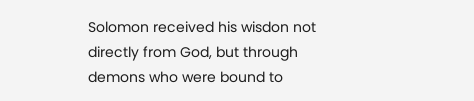Solomon received his wisdon not directly from God, but through demons who were bound to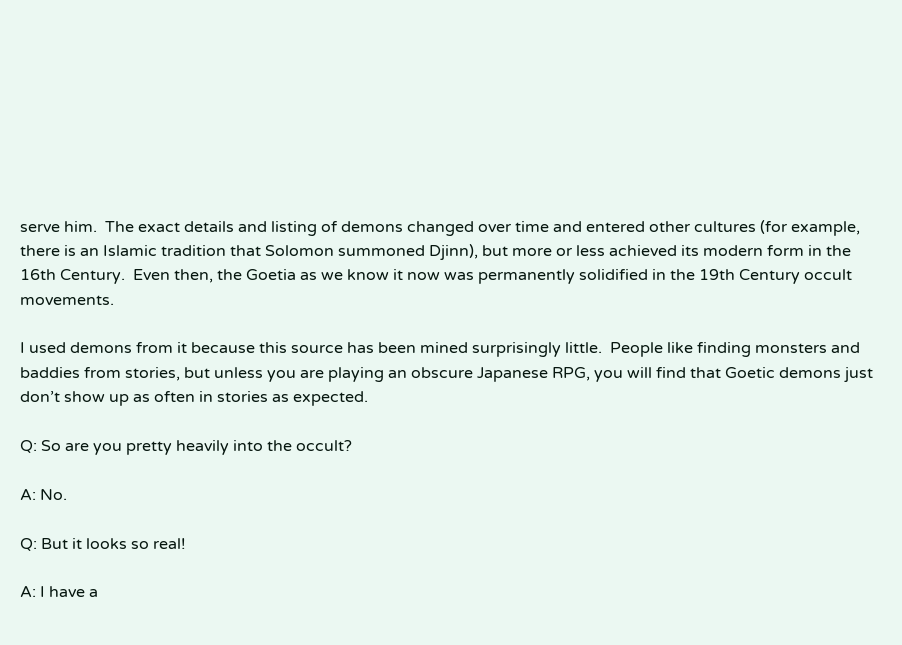serve him.  The exact details and listing of demons changed over time and entered other cultures (for example, there is an Islamic tradition that Solomon summoned Djinn), but more or less achieved its modern form in the 16th Century.  Even then, the Goetia as we know it now was permanently solidified in the 19th Century occult movements.

I used demons from it because this source has been mined surprisingly little.  People like finding monsters and baddies from stories, but unless you are playing an obscure Japanese RPG, you will find that Goetic demons just don’t show up as often in stories as expected.

Q: So are you pretty heavily into the occult?

A: No.

Q: But it looks so real!

A: I have a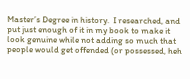Master’s Degree in history.  I researched, and put just enough of it in my book to make it look genuine while not adding so much that people would get offended (or possessed, heh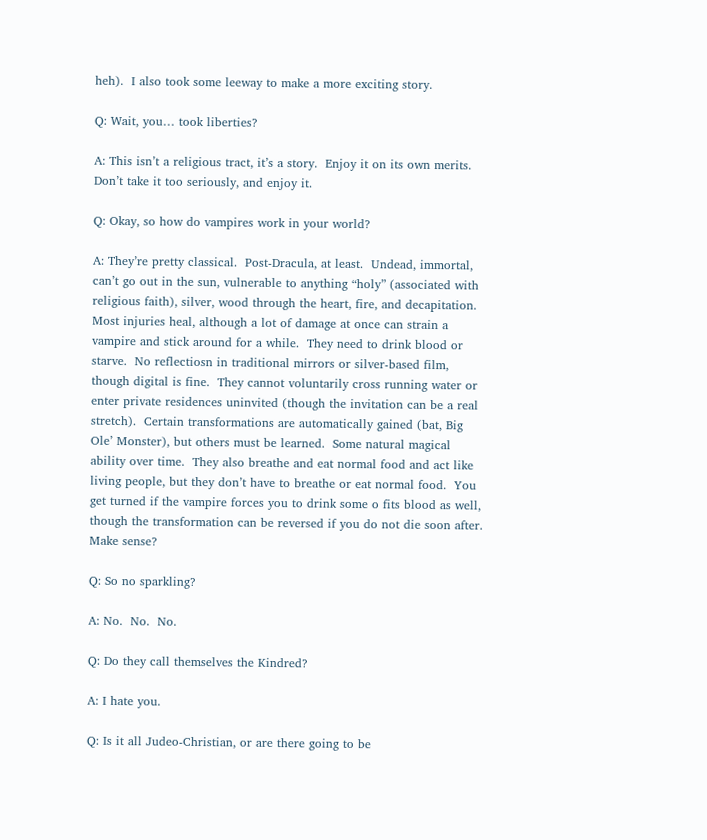heh).  I also took some leeway to make a more exciting story.

Q: Wait, you… took liberties?

A: This isn’t a religious tract, it’s a story.  Enjoy it on its own merits.  Don’t take it too seriously, and enjoy it.

Q: Okay, so how do vampires work in your world?

A: They’re pretty classical.  Post-Dracula, at least.  Undead, immortal, can’t go out in the sun, vulnerable to anything “holy” (associated with religious faith), silver, wood through the heart, fire, and decapitation.  Most injuries heal, although a lot of damage at once can strain a vampire and stick around for a while.  They need to drink blood or starve.  No reflectiosn in traditional mirrors or silver-based film, though digital is fine.  They cannot voluntarily cross running water or enter private residences uninvited (though the invitation can be a real stretch).  Certain transformations are automatically gained (bat, Big Ole’ Monster), but others must be learned.  Some natural magical ability over time.  They also breathe and eat normal food and act like living people, but they don’t have to breathe or eat normal food.  You get turned if the vampire forces you to drink some o fits blood as well, though the transformation can be reversed if you do not die soon after.  Make sense?

Q: So no sparkling?

A: No.  No.  No.

Q: Do they call themselves the Kindred?

A: I hate you.

Q: Is it all Judeo-Christian, or are there going to be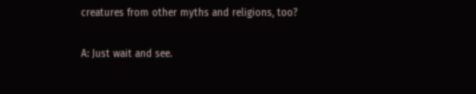creatures from other myths and religions, too?

A: Just wait and see.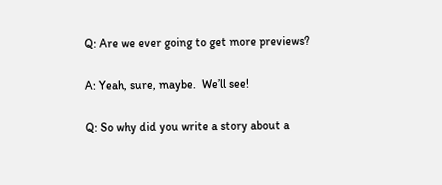Q: Are we ever going to get more previews?

A: Yeah, sure, maybe.  We’ll see!

Q: So why did you write a story about a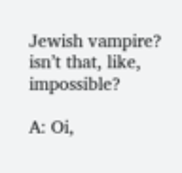Jewish vampire?  isn’t that, like, impossible?

A: Oi,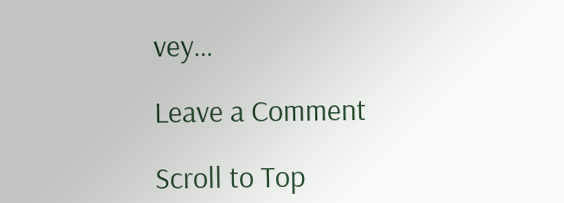vey…

Leave a Comment

Scroll to Top